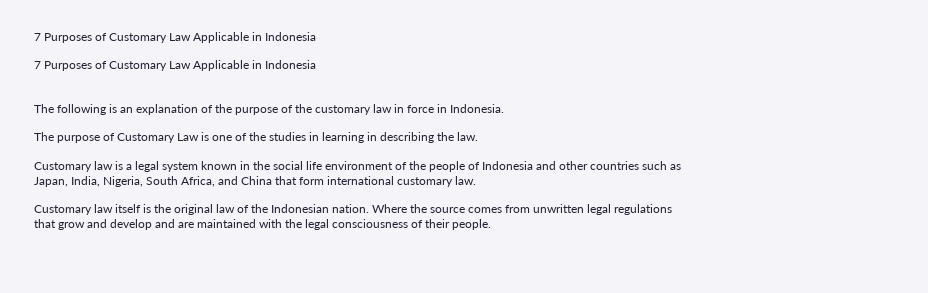7 Purposes of Customary Law Applicable in Indonesia

7 Purposes of Customary Law Applicable in Indonesia


The following is an explanation of the purpose of the customary law in force in Indonesia.

The purpose of Customary Law is one of the studies in learning in describing the law.

Customary law is a legal system known in the social life environment of the people of Indonesia and other countries such as Japan, India, Nigeria, South Africa, and China that form international customary law.

Customary law itself is the original law of the Indonesian nation. Where the source comes from unwritten legal regulations that grow and develop and are maintained with the legal consciousness of their people.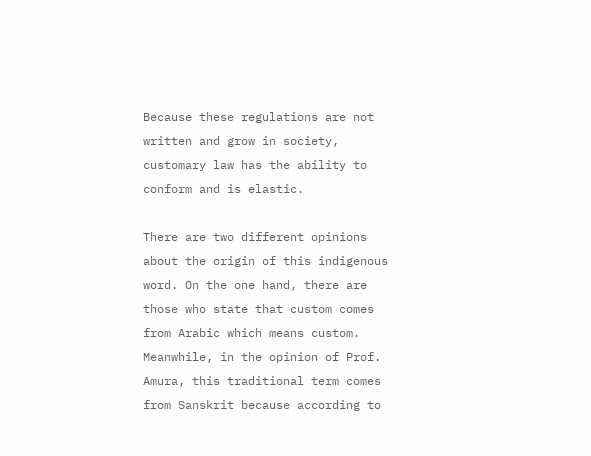Because these regulations are not written and grow in society, customary law has the ability to conform and is elastic.

There are two different opinions about the origin of this indigenous word. On the one hand, there are those who state that custom comes from Arabic which means custom.
Meanwhile, in the opinion of Prof. Amura, this traditional term comes from Sanskrit because according to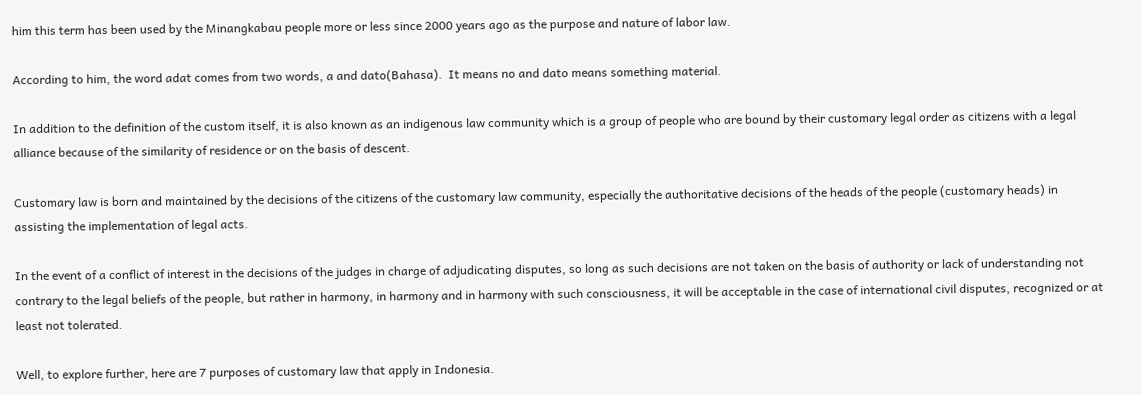him this term has been used by the Minangkabau people more or less since 2000 years ago as the purpose and nature of labor law.

According to him, the word adat comes from two words, a and dato(Bahasa).  It means no and dato means something material.

In addition to the definition of the custom itself, it is also known as an indigenous law community which is a group of people who are bound by their customary legal order as citizens with a legal alliance because of the similarity of residence or on the basis of descent.

Customary law is born and maintained by the decisions of the citizens of the customary law community, especially the authoritative decisions of the heads of the people (customary heads) in assisting the implementation of legal acts.

In the event of a conflict of interest in the decisions of the judges in charge of adjudicating disputes, so long as such decisions are not taken on the basis of authority or lack of understanding not contrary to the legal beliefs of the people, but rather in harmony, in harmony and in harmony with such consciousness, it will be acceptable in the case of international civil disputes, recognized or at least not tolerated.

Well, to explore further, here are 7 purposes of customary law that apply in Indonesia.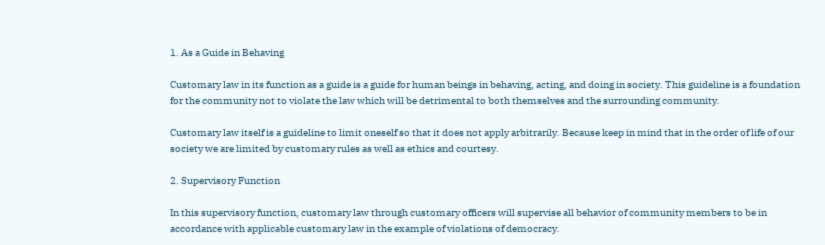1. As a Guide in Behaving

Customary law in its function as a guide is a guide for human beings in behaving, acting, and doing in society. This guideline is a foundation for the community not to violate the law which will be detrimental to both themselves and the surrounding community.

Customary law itself is a guideline to limit oneself so that it does not apply arbitrarily. Because keep in mind that in the order of life of our society we are limited by customary rules as well as ethics and courtesy.

2. Supervisory Function

In this supervisory function, customary law through customary officers will supervise all behavior of community members to be in accordance with applicable customary law in the example of violations of democracy.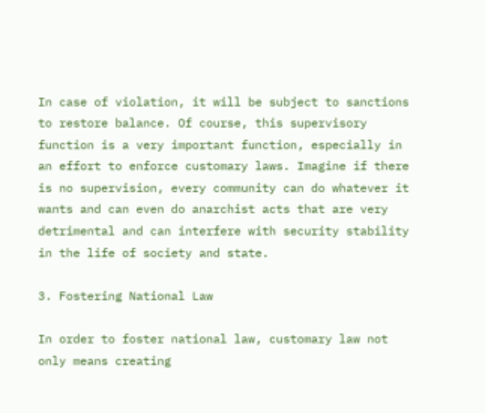In case of violation, it will be subject to sanctions to restore balance. Of course, this supervisory function is a very important function, especially in an effort to enforce customary laws. Imagine if there is no supervision, every community can do whatever it wants and can even do anarchist acts that are very detrimental and can interfere with security stability in the life of society and state.

3. Fostering National Law

In order to foster national law, customary law not only means creating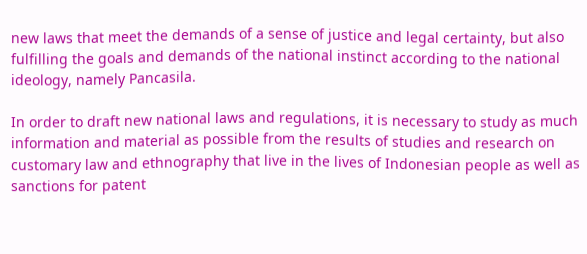new laws that meet the demands of a sense of justice and legal certainty, but also fulfilling the goals and demands of the national instinct according to the national ideology, namely Pancasila.

In order to draft new national laws and regulations, it is necessary to study as much information and material as possible from the results of studies and research on customary law and ethnography that live in the lives of Indonesian people as well as sanctions for patent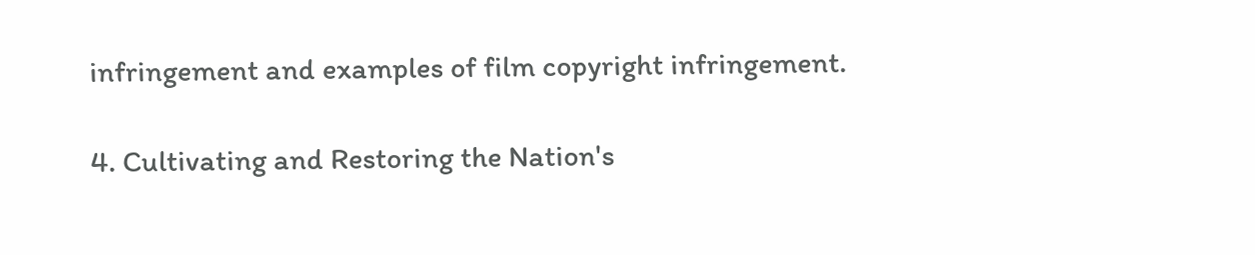infringement and examples of film copyright infringement.

4. Cultivating and Restoring the Nation's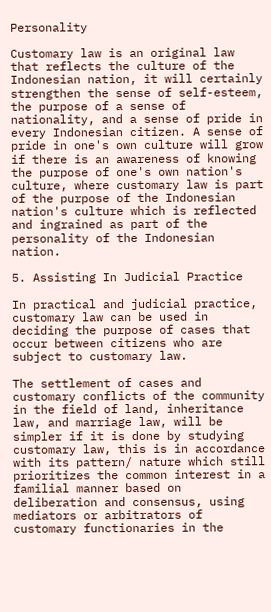Personality

Customary law is an original law that reflects the culture of the Indonesian nation, it will certainly strengthen the sense of self-esteem, the purpose of a sense of nationality, and a sense of pride in every Indonesian citizen. A sense of pride in one's own culture will grow if there is an awareness of knowing the purpose of one's own nation's culture, where customary law is part of the purpose of the Indonesian nation's culture which is reflected and ingrained as part of the personality of the Indonesian nation.

5. Assisting In Judicial Practice

In practical and judicial practice, customary law can be used in deciding the purpose of cases that occur between citizens who are subject to customary law.

The settlement of cases and customary conflicts of the community in the field of land, inheritance law, and marriage law, will be simpler if it is done by studying customary law, this is in accordance with its pattern/ nature which still prioritizes the common interest in a familial manner based on deliberation and consensus, using mediators or arbitrators of customary functionaries in the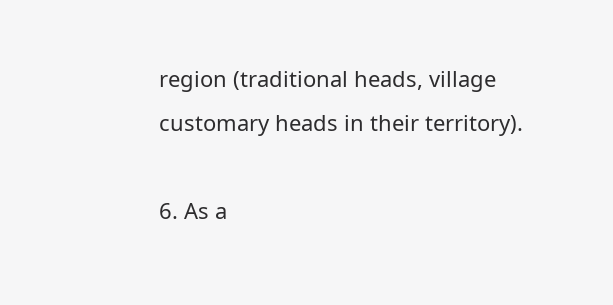region (traditional heads, village customary heads in their territory).

6. As a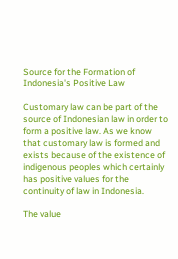Source for the Formation of Indonesia's Positive Law

Customary law can be part of the source of Indonesian law in order to form a positive law. As we know that customary law is formed and exists because of the existence of indigenous peoples which certainly has positive values for the continuity of law in Indonesia.

The value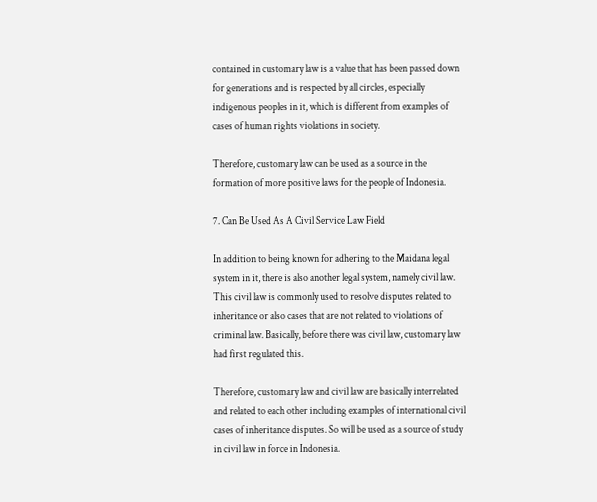contained in customary law is a value that has been passed down for generations and is respected by all circles, especially indigenous peoples in it, which is different from examples of cases of human rights violations in society.

Therefore, customary law can be used as a source in the formation of more positive laws for the people of Indonesia.

7. Can Be Used As A Civil Service Law Field

In addition to being known for adhering to the Maidana legal system in it, there is also another legal system, namely civil law. This civil law is commonly used to resolve disputes related to inheritance or also cases that are not related to violations of criminal law. Basically, before there was civil law, customary law had first regulated this.

Therefore, customary law and civil law are basically interrelated and related to each other including examples of international civil cases of inheritance disputes. So will be used as a source of study in civil law in force in Indonesia.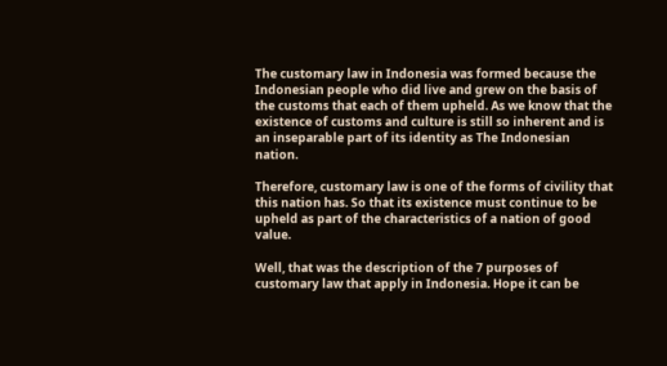The customary law in Indonesia was formed because the Indonesian people who did live and grew on the basis of the customs that each of them upheld. As we know that the existence of customs and culture is still so inherent and is an inseparable part of its identity as The Indonesian nation.

Therefore, customary law is one of the forms of civility that this nation has. So that its existence must continue to be upheld as part of the characteristics of a nation of good value.

Well, that was the description of the 7 purposes of customary law that apply in Indonesia. Hope it can be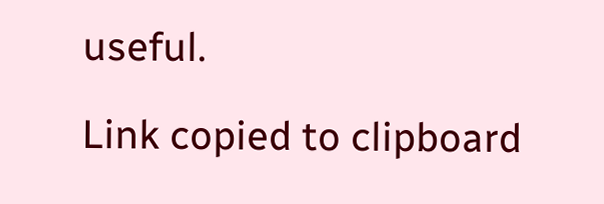useful.

Link copied to clipboard